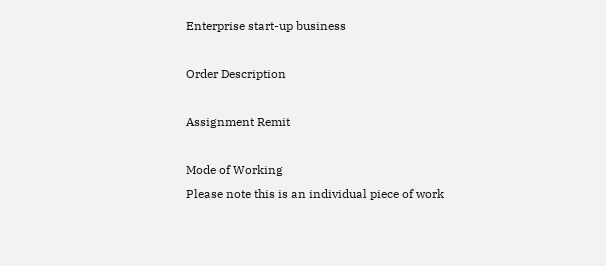Enterprise start-up business

Order Description

Assignment Remit

Mode of Working
Please note this is an individual piece of work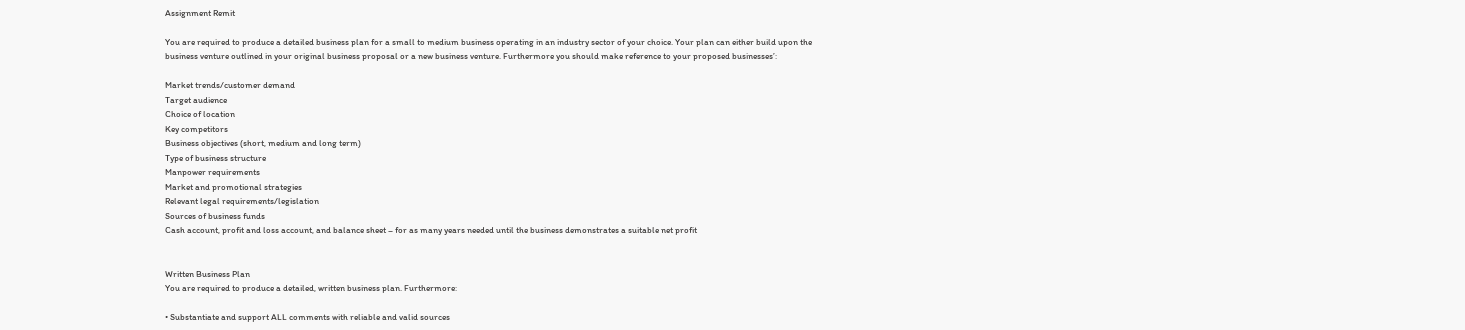Assignment Remit

You are required to produce a detailed business plan for a small to medium business operating in an industry sector of your choice. Your plan can either build upon the business venture outlined in your original business proposal or a new business venture. Furthermore you should make reference to your proposed businesses’:

Market trends/customer demand
Target audience
Choice of location
Key competitors
Business objectives (short, medium and long term)
Type of business structure
Manpower requirements
Market and promotional strategies
Relevant legal requirements/legislation
Sources of business funds
Cash account, profit and loss account, and balance sheet – for as many years needed until the business demonstrates a suitable net profit


Written Business Plan
You are required to produce a detailed, written business plan. Furthermore:

• Substantiate and support ALL comments with reliable and valid sources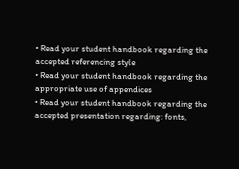• Read your student handbook regarding the accepted referencing style
• Read your student handbook regarding the appropriate use of appendices
• Read your student handbook regarding the accepted presentation regarding: fonts,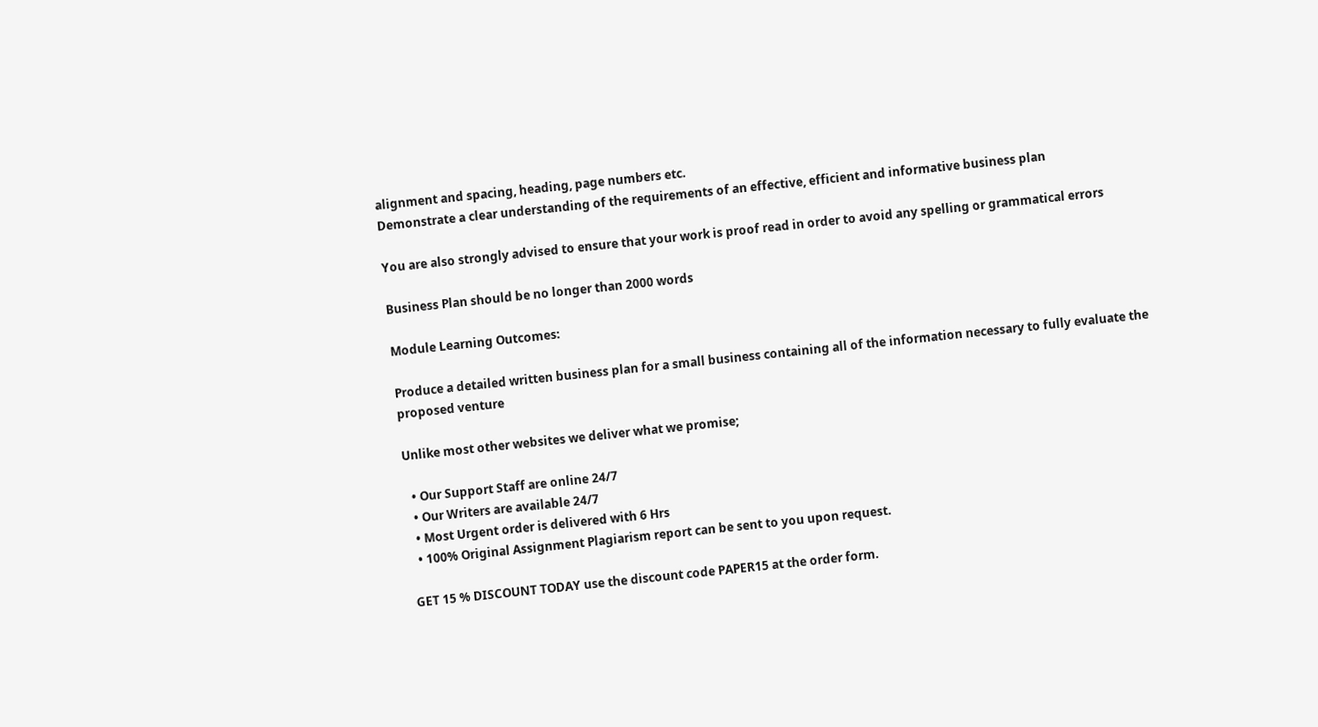alignment and spacing, heading, page numbers etc.
Demonstrate a clear understanding of the requirements of an effective, efficient and informative business plan

You are also strongly advised to ensure that your work is proof read in order to avoid any spelling or grammatical errors

Business Plan should be no longer than 2000 words

Module Learning Outcomes:

Produce a detailed written business plan for a small business containing all of the information necessary to fully evaluate the proposed venture

Unlike most other websites we deliver what we promise;

  • Our Support Staff are online 24/7
  • Our Writers are available 24/7
  • Most Urgent order is delivered with 6 Hrs
  • 100% Original Assignment Plagiarism report can be sent to you upon request.

GET 15 % DISCOUNT TODAY use the discount code PAPER15 at the order form.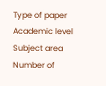Type of paper Academic level Subject area
Number of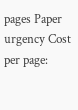pages Paper urgency Cost per page: